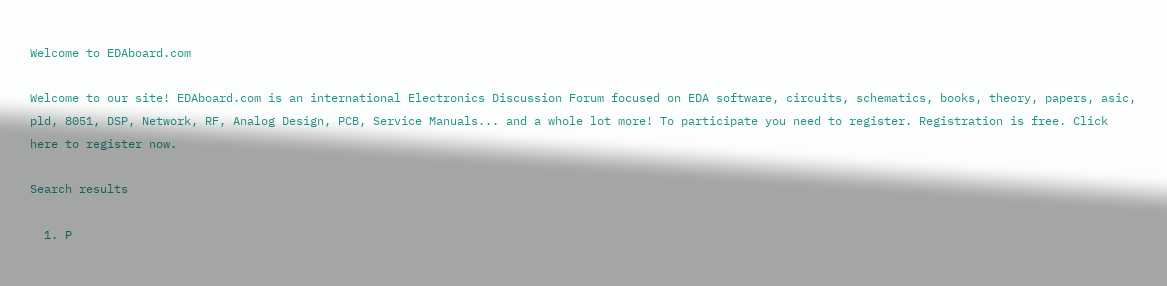Welcome to EDAboard.com

Welcome to our site! EDAboard.com is an international Electronics Discussion Forum focused on EDA software, circuits, schematics, books, theory, papers, asic, pld, 8051, DSP, Network, RF, Analog Design, PCB, Service Manuals... and a whole lot more! To participate you need to register. Registration is free. Click here to register now.

Search results

  1. P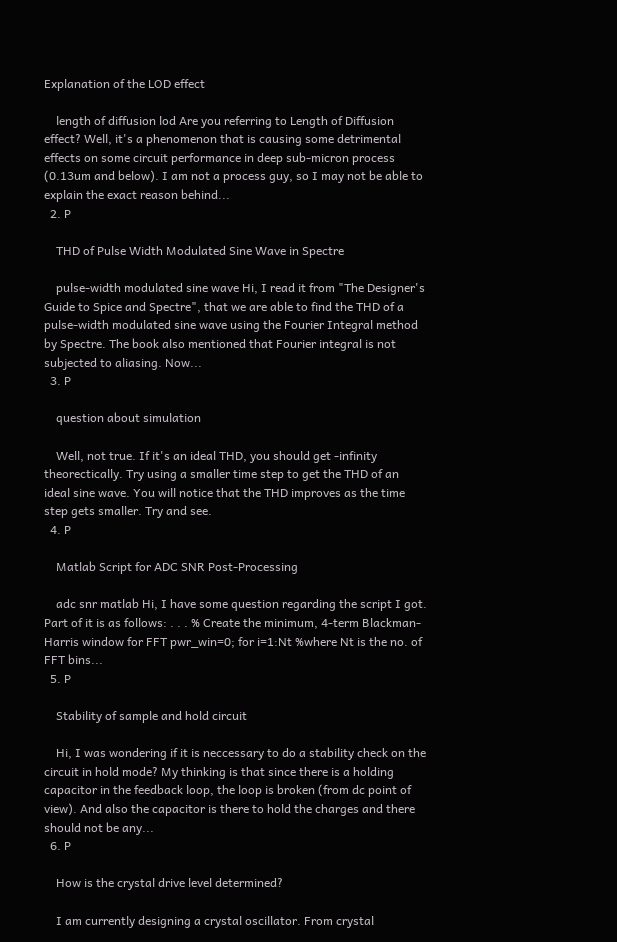Explanation of the LOD effect

    length of diffusion lod Are you referring to Length of Diffusion effect? Well, it's a phenomenon that is causing some detrimental effects on some circuit performance in deep sub-micron process (0.13um and below). I am not a process guy, so I may not be able to explain the exact reason behind...
  2. P

    THD of Pulse Width Modulated Sine Wave in Spectre

    pulse-width modulated sine wave Hi, I read it from "The Designer's Guide to Spice and Spectre", that we are able to find the THD of a pulse-width modulated sine wave using the Fourier Integral method by Spectre. The book also mentioned that Fourier integral is not subjected to aliasing. Now...
  3. P

    question about simulation

    Well, not true. If it's an ideal THD, you should get -infinity theorectically. Try using a smaller time step to get the THD of an ideal sine wave. You will notice that the THD improves as the time step gets smaller. Try and see.
  4. P

    Matlab Script for ADC SNR Post-Processing

    adc snr matlab Hi, I have some question regarding the script I got. Part of it is as follows: . . . % Create the minimum, 4-term Blackman-Harris window for FFT pwr_win=0; for i=1:Nt %where Nt is the no. of FFT bins...
  5. P

    Stability of sample and hold circuit

    Hi, I was wondering if it is neccessary to do a stability check on the circuit in hold mode? My thinking is that since there is a holding capacitor in the feedback loop, the loop is broken (from dc point of view). And also the capacitor is there to hold the charges and there should not be any...
  6. P

    How is the crystal drive level determined?

    I am currently designing a crystal oscillator. From crystal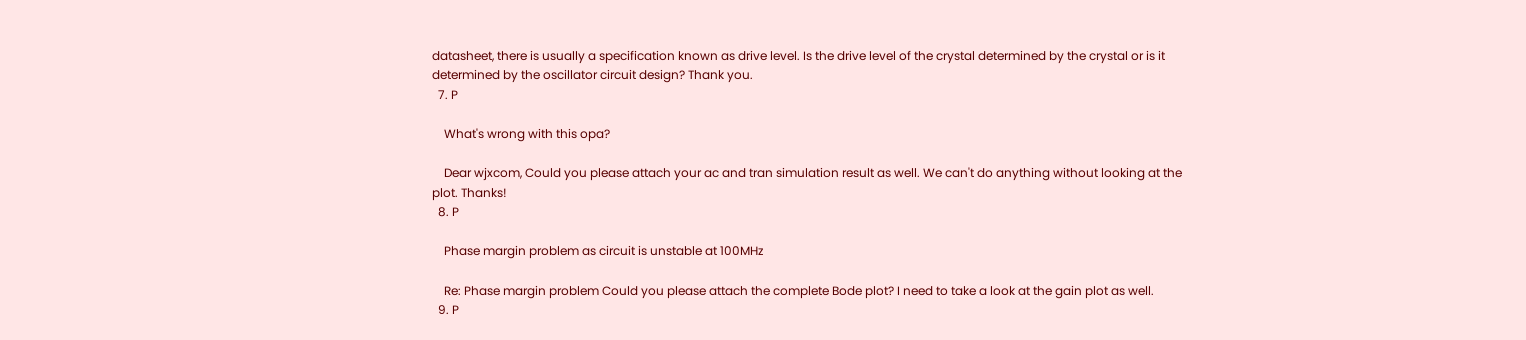datasheet, there is usually a specification known as drive level. Is the drive level of the crystal determined by the crystal or is it determined by the oscillator circuit design? Thank you.
  7. P

    What's wrong with this opa?

    Dear wjxcom, Could you please attach your ac and tran simulation result as well. We can't do anything without looking at the plot. Thanks!
  8. P

    Phase margin problem as circuit is unstable at 100MHz

    Re: Phase margin problem Could you please attach the complete Bode plot? I need to take a look at the gain plot as well.
  9. P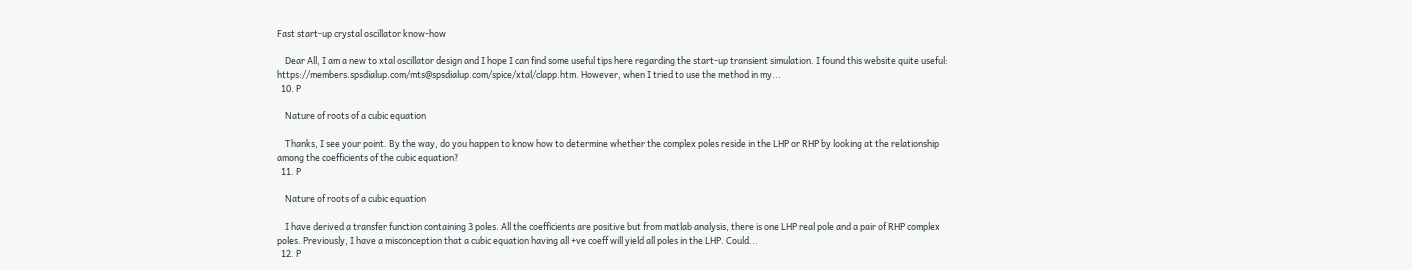Fast start-up crystal oscillator know-how

    Dear All, I am a new to xtal oscillator design and I hope I can find some useful tips here regarding the start-up transient simulation. I found this website quite useful: https://members.spsdialup.com/mts@spsdialup.com/spice/xtal/clapp.htm. However, when I tried to use the method in my...
  10. P

    Nature of roots of a cubic equation

    Thanks, I see your point. By the way, do you happen to know how to determine whether the complex poles reside in the LHP or RHP by looking at the relationship among the coefficients of the cubic equation?
  11. P

    Nature of roots of a cubic equation

    I have derived a transfer function containing 3 poles. All the coefficients are positive but from matlab analysis, there is one LHP real pole and a pair of RHP complex poles. Previously, I have a misconception that a cubic equation having all +ve coeff will yield all poles in the LHP. Could...
  12. P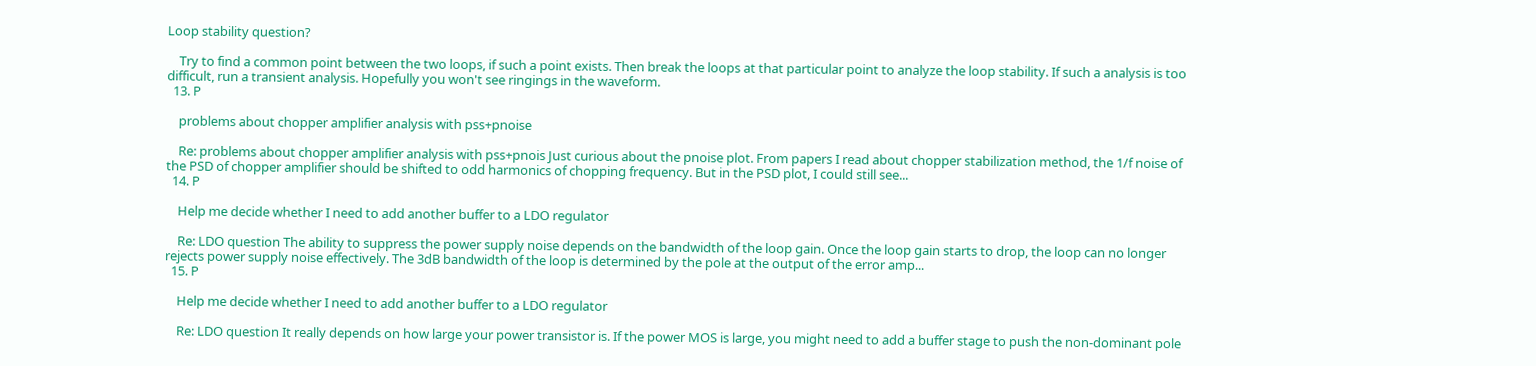Loop stability question?

    Try to find a common point between the two loops, if such a point exists. Then break the loops at that particular point to analyze the loop stability. If such a analysis is too difficult, run a transient analysis. Hopefully you won't see ringings in the waveform.
  13. P

    problems about chopper amplifier analysis with pss+pnoise

    Re: problems about chopper amplifier analysis with pss+pnois Just curious about the pnoise plot. From papers I read about chopper stabilization method, the 1/f noise of the PSD of chopper amplifier should be shifted to odd harmonics of chopping frequency. But in the PSD plot, I could still see...
  14. P

    Help me decide whether I need to add another buffer to a LDO regulator

    Re: LDO question The ability to suppress the power supply noise depends on the bandwidth of the loop gain. Once the loop gain starts to drop, the loop can no longer rejects power supply noise effectively. The 3dB bandwidth of the loop is determined by the pole at the output of the error amp...
  15. P

    Help me decide whether I need to add another buffer to a LDO regulator

    Re: LDO question It really depends on how large your power transistor is. If the power MOS is large, you might need to add a buffer stage to push the non-dominant pole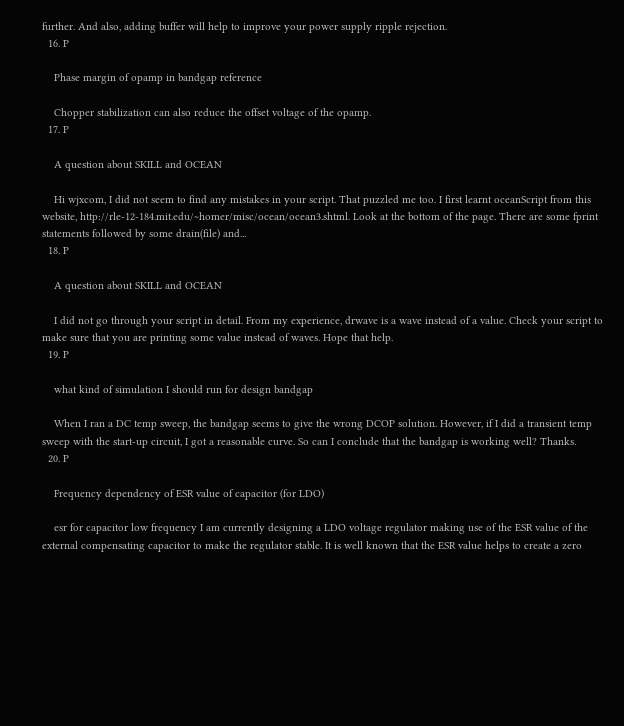further. And also, adding buffer will help to improve your power supply ripple rejection.
  16. P

    Phase margin of opamp in bandgap reference

    Chopper stabilization can also reduce the offset voltage of the opamp.
  17. P

    A question about SKILL and OCEAN

    Hi wjxcom, I did not seem to find any mistakes in your script. That puzzled me too. I first learnt oceanScript from this website, http://rle-12-184.mit.edu/~homer/misc/ocean/ocean3.shtml. Look at the bottom of the page. There are some fprint statements followed by some drain(file) and...
  18. P

    A question about SKILL and OCEAN

    I did not go through your script in detail. From my experience, drwave is a wave instead of a value. Check your script to make sure that you are printing some value instead of waves. Hope that help.
  19. P

    what kind of simulation I should run for design bandgap

    When I ran a DC temp sweep, the bandgap seems to give the wrong DCOP solution. However, if I did a transient temp sweep with the start-up circuit, I got a reasonable curve. So can I conclude that the bandgap is working well? Thanks.
  20. P

    Frequency dependency of ESR value of capacitor (for LDO)

    esr for capacitor low frequency I am currently designing a LDO voltage regulator making use of the ESR value of the external compensating capacitor to make the regulator stable. It is well known that the ESR value helps to create a zero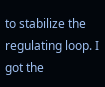to stabilize the regulating loop. I got the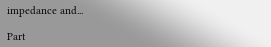impedance and...

Part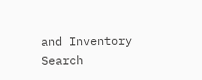and Inventory Search